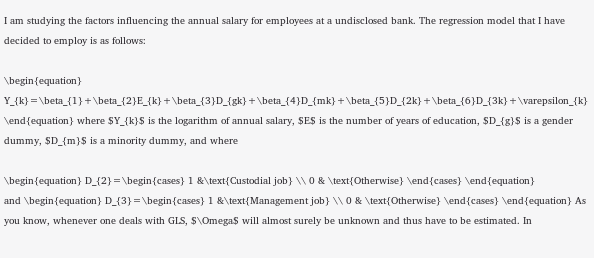I am studying the factors influencing the annual salary for employees at a undisclosed bank. The regression model that I have decided to employ is as follows:

\begin{equation} Y_{k}=\beta_{1}+\beta_{2}E_{k}+\beta_{3}D_{gk}+\beta_{4}D_{mk}+\beta_{5}D_{2k}+\beta_{6}D_{3k}+\varepsilon_{k} \end{equation} where $Y_{k}$ is the logarithm of annual salary, $E$ is the number of years of education, $D_{g}$ is a gender dummy, $D_{m}$ is a minority dummy, and where

\begin{equation} D_{2}=\begin{cases} 1 &\text{Custodial job} \\ 0 & \text{Otherwise} \end{cases} \end{equation}
and \begin{equation} D_{3}=\begin{cases} 1 &\text{Management job} \\ 0 & \text{Otherwise} \end{cases} \end{equation} As you know, whenever one deals with GLS, $\Omega$ will almost surely be unknown and thus have to be estimated. In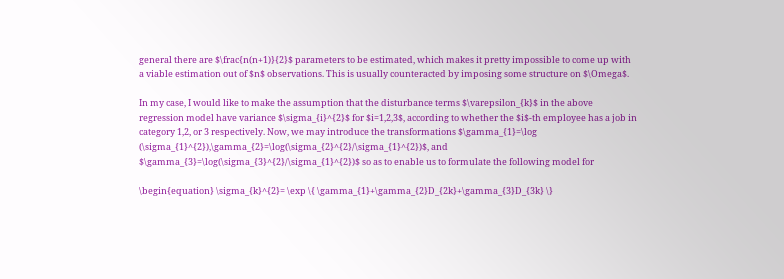general there are $\frac{n(n+1)}{2}$ parameters to be estimated, which makes it pretty impossible to come up with a viable estimation out of $n$ observations. This is usually counteracted by imposing some structure on $\Omega$.

In my case, I would like to make the assumption that the disturbance terms $\varepsilon_{k}$ in the above regression model have variance $\sigma_{i}^{2}$ for $i=1,2,3$, according to whether the $i$-th employee has a job in category 1,2, or 3 respectively. Now, we may introduce the transformations $\gamma_{1}=\log (\sigma_{1}^{2}),\gamma_{2}=\log(\sigma_{2}^{2}/\sigma_{1}^{2})$, and $\gamma_{3}=\log(\sigma_{3}^{2}/\sigma_{1}^{2})$ so as to enable us to formulate the following model for

\begin{equation} \sigma_{k}^{2}= \exp \{ \gamma_{1}+\gamma_{2}D_{2k}+\gamma_{3}D_{3k} \}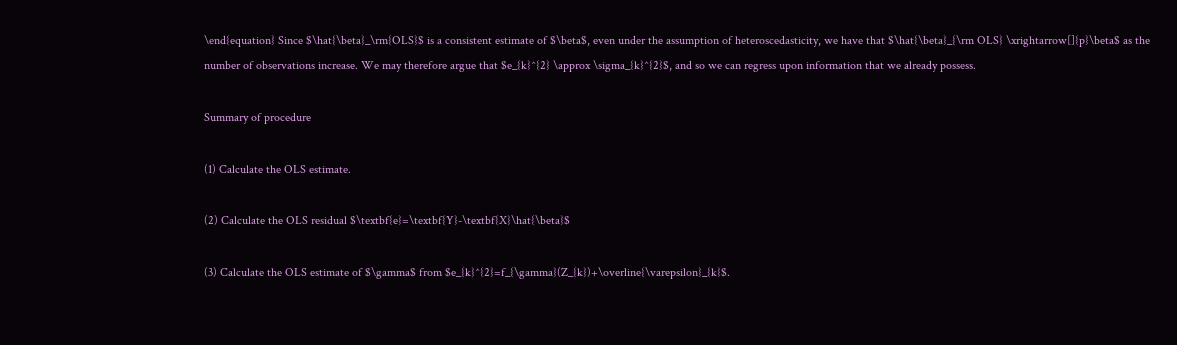\end{equation} Since $\hat{\beta}_\rm{OLS}$ is a consistent estimate of $\beta$, even under the assumption of heteroscedasticity, we have that $\hat{\beta}_{\rm OLS} \xrightarrow[]{p}\beta$ as the number of observations increase. We may therefore argue that $e_{k}^{2} \approx \sigma_{k}^{2}$, and so we can regress upon information that we already possess.

Summary of procedure

(1) Calculate the OLS estimate.

(2) Calculate the OLS residual $\textbf{e}=\textbf{Y}-\textbf{X}\hat{\beta}$

(3) Calculate the OLS estimate of $\gamma$ from $e_{k}^{2}=f_{\gamma}(Z_{k})+\overline{\varepsilon}_{k}$.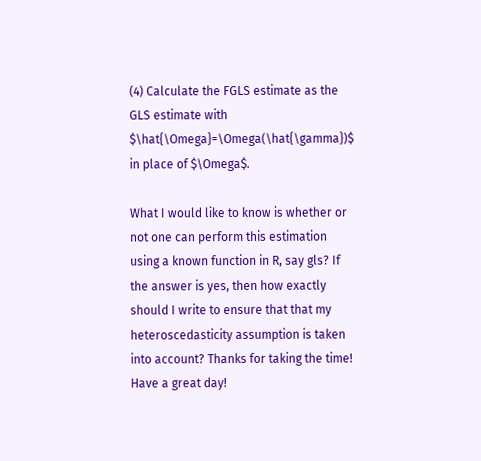(4) Calculate the FGLS estimate as the GLS estimate with $\hat{\Omega}=\Omega(\hat{\gamma})$ in place of $\Omega$.

What I would like to know is whether or not one can perform this estimation using a known function in R, say gls? If the answer is yes, then how exactly should I write to ensure that that my heteroscedasticity assumption is taken into account? Thanks for taking the time! Have a great day!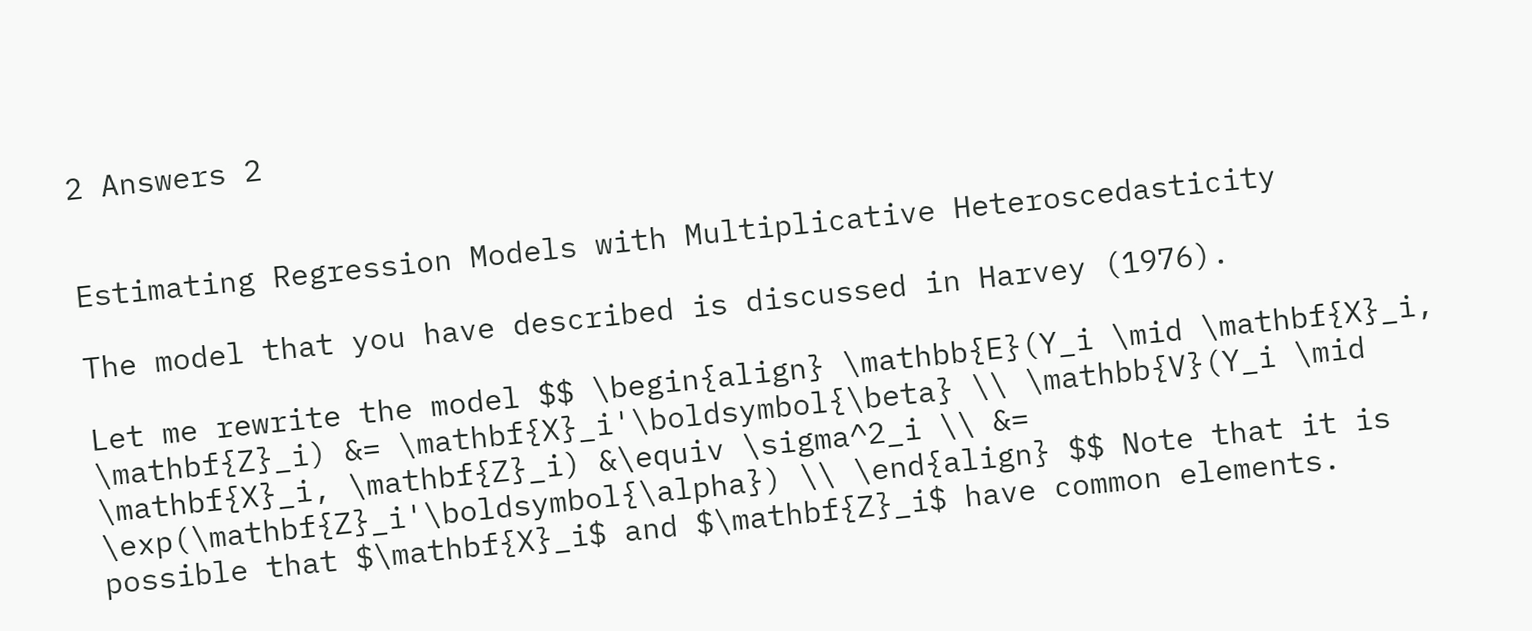2 Answers 2


Estimating Regression Models with Multiplicative Heteroscedasticity

The model that you have described is discussed in Harvey (1976).

Let me rewrite the model $$ \begin{align} \mathbb{E}(Y_i \mid \mathbf{X}_i, \mathbf{Z}_i) &= \mathbf{X}_i'\boldsymbol{\beta} \\ \mathbb{V}(Y_i \mid \mathbf{X}_i, \mathbf{Z}_i) &\equiv \sigma^2_i \\ &= \exp(\mathbf{Z}_i'\boldsymbol{\alpha}) \\ \end{align} $$ Note that it is possible that $\mathbf{X}_i$ and $\mathbf{Z}_i$ have common elements.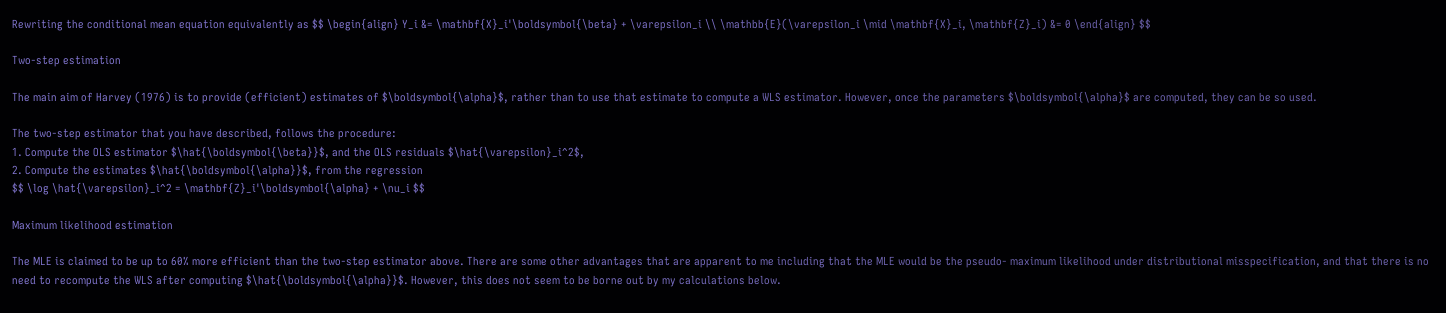Rewriting the conditional mean equation equivalently as $$ \begin{align} Y_i &= \mathbf{X}_i'\boldsymbol{\beta} + \varepsilon_i \\ \mathbb{E}(\varepsilon_i \mid \mathbf{X}_i, \mathbf{Z}_i) &= 0 \end{align} $$

Two-step estimation

The main aim of Harvey (1976) is to provide (efficient) estimates of $\boldsymbol{\alpha}$, rather than to use that estimate to compute a WLS estimator. However, once the parameters $\boldsymbol{\alpha}$ are computed, they can be so used.

The two-step estimator that you have described, follows the procedure:
1. Compute the OLS estimator $\hat{\boldsymbol{\beta}}$, and the OLS residuals $\hat{\varepsilon}_i^2$,
2. Compute the estimates $\hat{\boldsymbol{\alpha}}$, from the regression
$$ \log \hat{\varepsilon}_i^2 = \mathbf{Z}_i'\boldsymbol{\alpha} + \nu_i $$

Maximum likelihood estimation

The MLE is claimed to be up to 60% more efficient than the two-step estimator above. There are some other advantages that are apparent to me including that the MLE would be the pseudo- maximum likelihood under distributional misspecification, and that there is no need to recompute the WLS after computing $\hat{\boldsymbol{\alpha}}$. However, this does not seem to be borne out by my calculations below.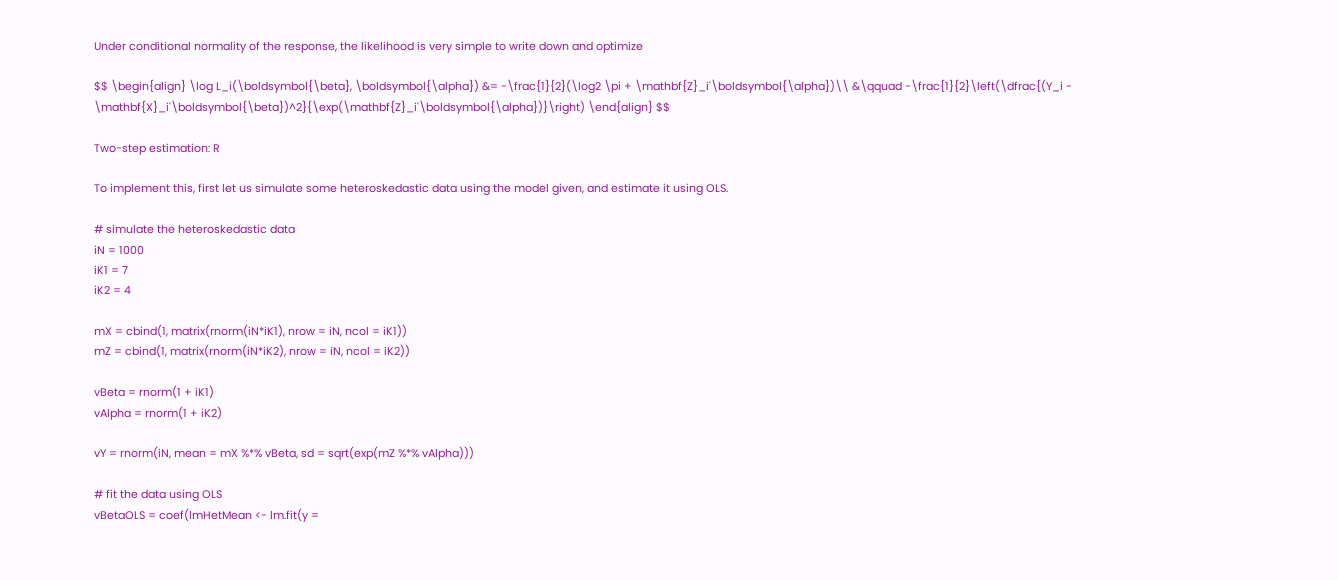Under conditional normality of the response, the likelihood is very simple to write down and optimize

$$ \begin{align} \log L_i(\boldsymbol{\beta}, \boldsymbol{\alpha}) &= -\frac{1}{2}(\log2 \pi + \mathbf{Z}_i'\boldsymbol{\alpha})\\ &\qquad -\frac{1}{2}\left(\dfrac{(Y_i - \mathbf{X}_i'\boldsymbol{\beta})^2}{\exp(\mathbf{Z}_i'\boldsymbol{\alpha})}\right) \end{align} $$

Two-step estimation: R

To implement this, first let us simulate some heteroskedastic data using the model given, and estimate it using OLS.

# simulate the heteroskedastic data
iN = 1000
iK1 = 7
iK2 = 4

mX = cbind(1, matrix(rnorm(iN*iK1), nrow = iN, ncol = iK1))
mZ = cbind(1, matrix(rnorm(iN*iK2), nrow = iN, ncol = iK2))

vBeta = rnorm(1 + iK1)
vAlpha = rnorm(1 + iK2)

vY = rnorm(iN, mean = mX %*% vBeta, sd = sqrt(exp(mZ %*% vAlpha)))

# fit the data using OLS
vBetaOLS = coef(lmHetMean <- lm.fit(y =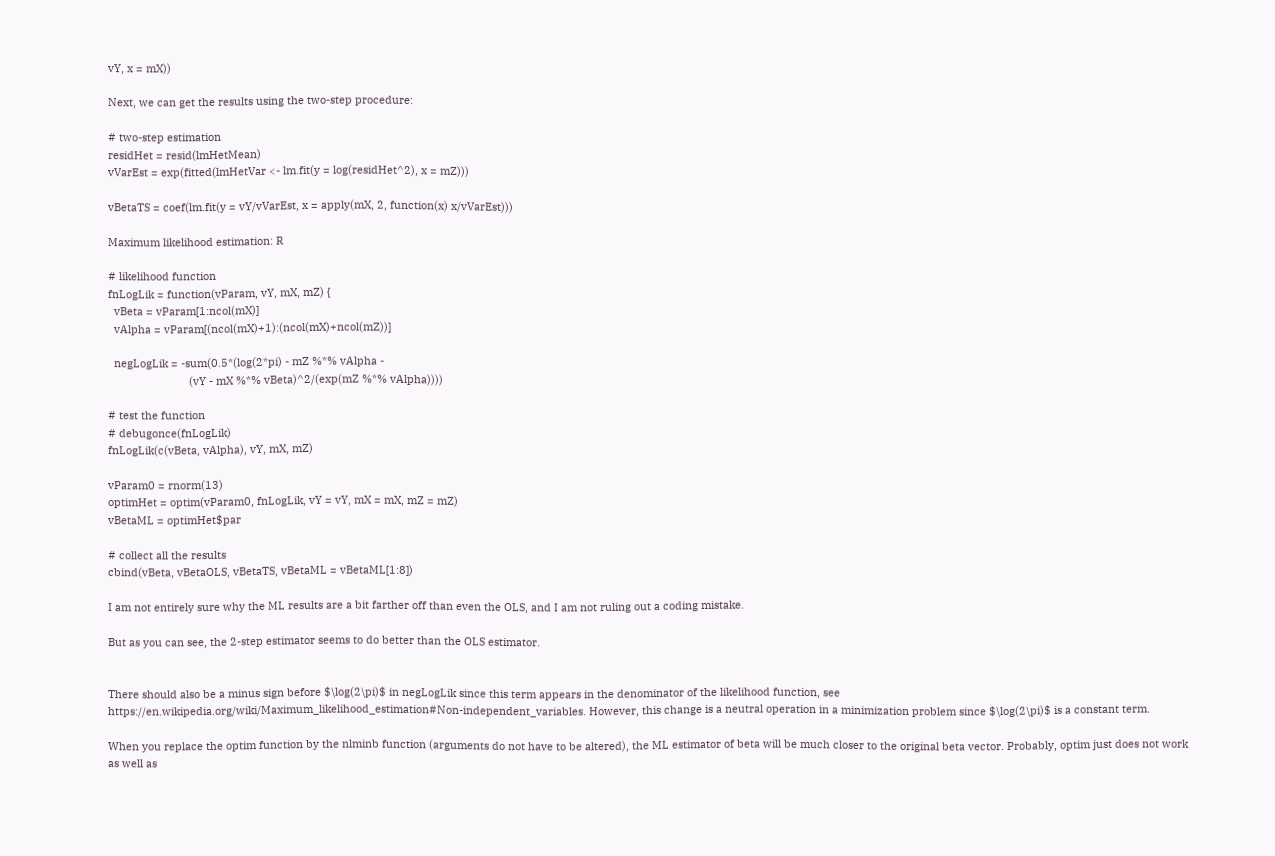vY, x = mX))

Next, we can get the results using the two-step procedure:

# two-step estimation
residHet = resid(lmHetMean)
vVarEst = exp(fitted(lmHetVar <- lm.fit(y = log(residHet^2), x = mZ)))

vBetaTS = coef(lm.fit(y = vY/vVarEst, x = apply(mX, 2, function(x) x/vVarEst)))

Maximum likelihood estimation: R

# likelihood function
fnLogLik = function(vParam, vY, mX, mZ) {
  vBeta = vParam[1:ncol(mX)]
  vAlpha = vParam[(ncol(mX)+1):(ncol(mX)+ncol(mZ))]

  negLogLik = -sum(0.5*(log(2*pi) - mZ %*% vAlpha -
                           (vY - mX %*% vBeta)^2/(exp(mZ %*% vAlpha))))

# test the function
# debugonce(fnLogLik)
fnLogLik(c(vBeta, vAlpha), vY, mX, mZ)

vParam0 = rnorm(13)
optimHet = optim(vParam0, fnLogLik, vY = vY, mX = mX, mZ = mZ)
vBetaML = optimHet$par

# collect all the results
cbind(vBeta, vBetaOLS, vBetaTS, vBetaML = vBetaML[1:8])

I am not entirely sure why the ML results are a bit farther off than even the OLS, and I am not ruling out a coding mistake.

But as you can see, the 2-step estimator seems to do better than the OLS estimator.


There should also be a minus sign before $\log(2\pi)$ in negLogLik since this term appears in the denominator of the likelihood function, see https://en.wikipedia.org/wiki/Maximum_likelihood_estimation#Non-independent_variables. However, this change is a neutral operation in a minimization problem since $\log(2\pi)$ is a constant term.

When you replace the optim function by the nlminb function (arguments do not have to be altered), the ML estimator of beta will be much closer to the original beta vector. Probably, optim just does not work as well as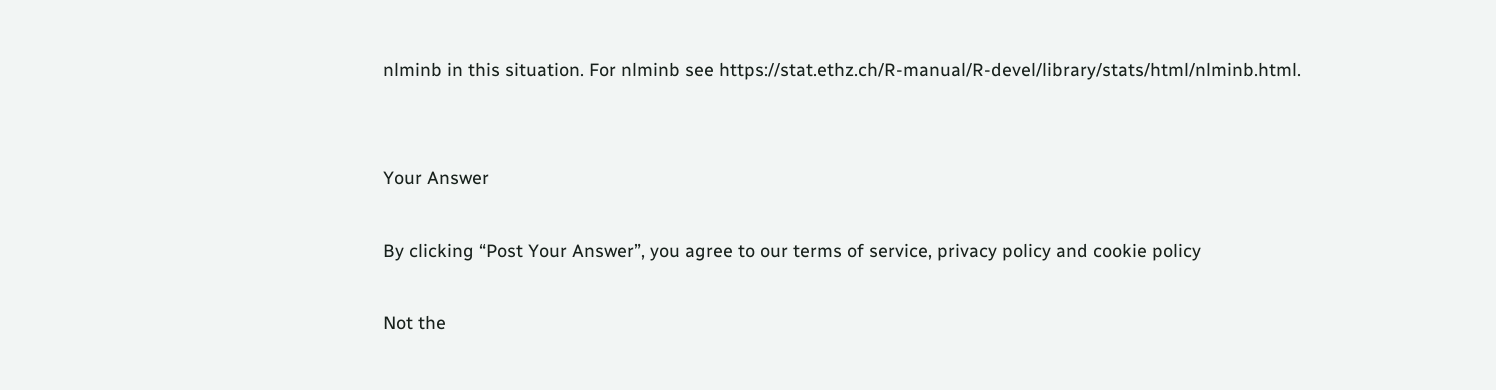nlminb in this situation. For nlminb see https://stat.ethz.ch/R-manual/R-devel/library/stats/html/nlminb.html.


Your Answer

By clicking “Post Your Answer”, you agree to our terms of service, privacy policy and cookie policy

Not the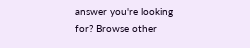answer you're looking for? Browse other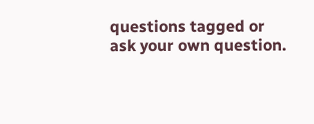questions tagged or ask your own question.